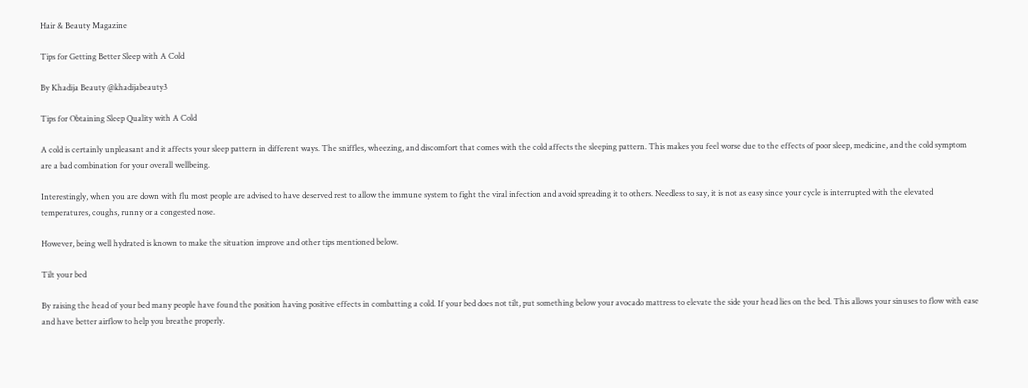Hair & Beauty Magazine

Tips for Getting Better Sleep with A Cold

By Khadija Beauty @khadijabeauty3

Tips for Obtaining Sleep Quality with A Cold

A cold is certainly unpleasant and it affects your sleep pattern in different ways. The sniffles, wheezing, and discomfort that comes with the cold affects the sleeping pattern. This makes you feel worse due to the effects of poor sleep, medicine, and the cold symptom are a bad combination for your overall wellbeing.

Interestingly, when you are down with flu most people are advised to have deserved rest to allow the immune system to fight the viral infection and avoid spreading it to others. Needless to say, it is not as easy since your cycle is interrupted with the elevated temperatures, coughs, runny or a congested nose.

However, being well hydrated is known to make the situation improve and other tips mentioned below.

Tilt your bed

By raising the head of your bed many people have found the position having positive effects in combatting a cold. If your bed does not tilt, put something below your avocado mattress to elevate the side your head lies on the bed. This allows your sinuses to flow with ease and have better airflow to help you breathe properly.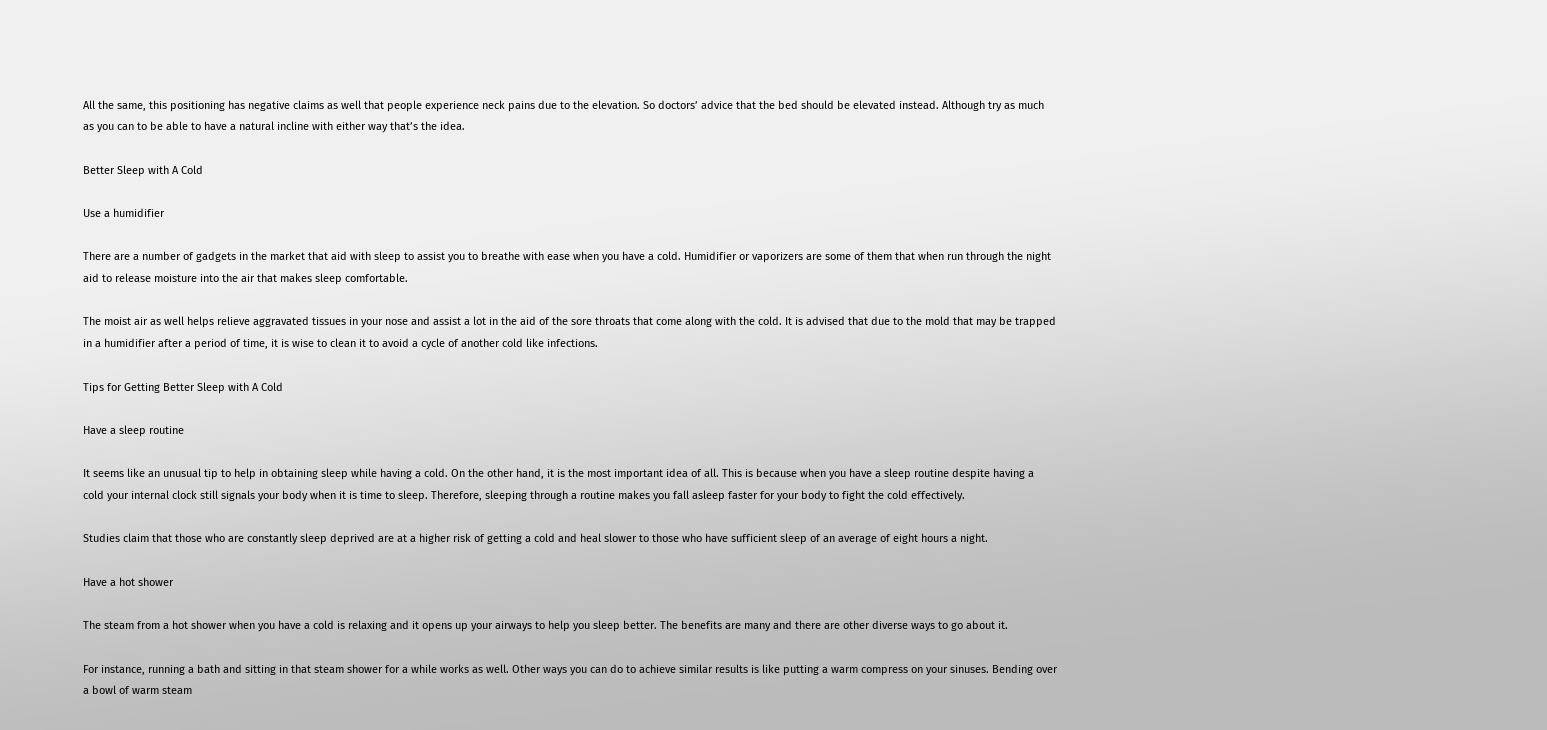All the same, this positioning has negative claims as well that people experience neck pains due to the elevation. So doctors’ advice that the bed should be elevated instead. Although try as much as you can to be able to have a natural incline with either way that’s the idea.

Better Sleep with A Cold

Use a humidifier

There are a number of gadgets in the market that aid with sleep to assist you to breathe with ease when you have a cold. Humidifier or vaporizers are some of them that when run through the night aid to release moisture into the air that makes sleep comfortable.

The moist air as well helps relieve aggravated tissues in your nose and assist a lot in the aid of the sore throats that come along with the cold. It is advised that due to the mold that may be trapped in a humidifier after a period of time, it is wise to clean it to avoid a cycle of another cold like infections.

Tips for Getting Better Sleep with A Cold

Have a sleep routine

It seems like an unusual tip to help in obtaining sleep while having a cold. On the other hand, it is the most important idea of all. This is because when you have a sleep routine despite having a cold your internal clock still signals your body when it is time to sleep. Therefore, sleeping through a routine makes you fall asleep faster for your body to fight the cold effectively.

Studies claim that those who are constantly sleep deprived are at a higher risk of getting a cold and heal slower to those who have sufficient sleep of an average of eight hours a night.

Have a hot shower

The steam from a hot shower when you have a cold is relaxing and it opens up your airways to help you sleep better. The benefits are many and there are other diverse ways to go about it.

For instance, running a bath and sitting in that steam shower for a while works as well. Other ways you can do to achieve similar results is like putting a warm compress on your sinuses. Bending over a bowl of warm steam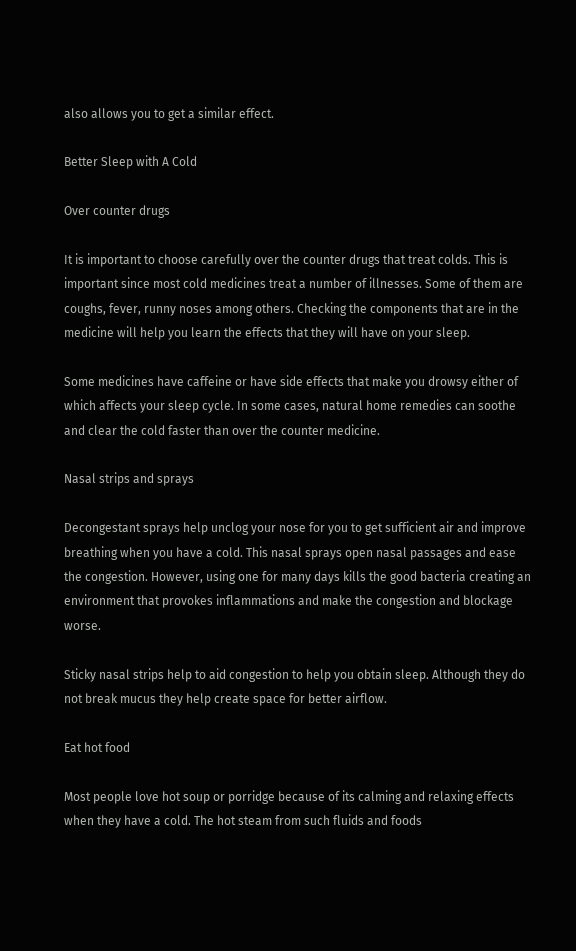also allows you to get a similar effect.

Better Sleep with A Cold

Over counter drugs

It is important to choose carefully over the counter drugs that treat colds. This is important since most cold medicines treat a number of illnesses. Some of them are coughs, fever, runny noses among others. Checking the components that are in the medicine will help you learn the effects that they will have on your sleep.

Some medicines have caffeine or have side effects that make you drowsy either of which affects your sleep cycle. In some cases, natural home remedies can soothe and clear the cold faster than over the counter medicine.

Nasal strips and sprays

Decongestant sprays help unclog your nose for you to get sufficient air and improve breathing when you have a cold. This nasal sprays open nasal passages and ease the congestion. However, using one for many days kills the good bacteria creating an environment that provokes inflammations and make the congestion and blockage worse.

Sticky nasal strips help to aid congestion to help you obtain sleep. Although they do not break mucus they help create space for better airflow.

Eat hot food

Most people love hot soup or porridge because of its calming and relaxing effects when they have a cold. The hot steam from such fluids and foods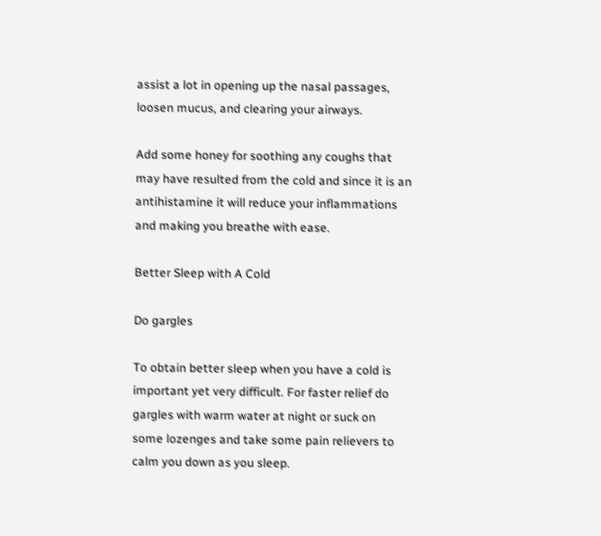assist a lot in opening up the nasal passages, loosen mucus, and clearing your airways.

Add some honey for soothing any coughs that may have resulted from the cold and since it is an antihistamine it will reduce your inflammations and making you breathe with ease.

Better Sleep with A Cold

Do gargles

To obtain better sleep when you have a cold is important yet very difficult. For faster relief do gargles with warm water at night or suck on some lozenges and take some pain relievers to calm you down as you sleep.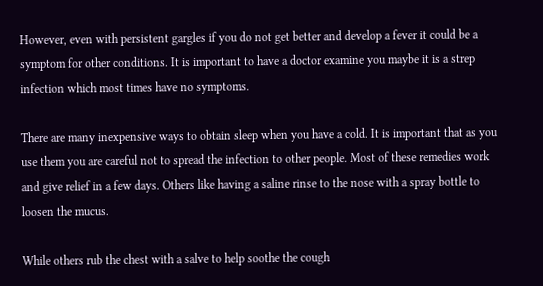However, even with persistent gargles if you do not get better and develop a fever it could be a symptom for other conditions. It is important to have a doctor examine you maybe it is a strep infection which most times have no symptoms.

There are many inexpensive ways to obtain sleep when you have a cold. It is important that as you use them you are careful not to spread the infection to other people. Most of these remedies work and give relief in a few days. Others like having a saline rinse to the nose with a spray bottle to loosen the mucus.

While others rub the chest with a salve to help soothe the cough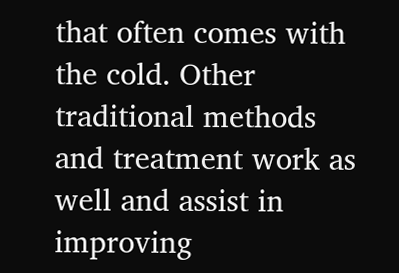that often comes with the cold. Other traditional methods and treatment work as well and assist in improving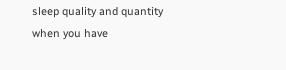sleep quality and quantity when you have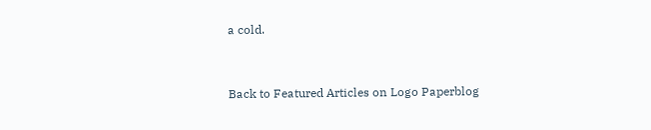a cold.


Back to Featured Articles on Logo Paperblog